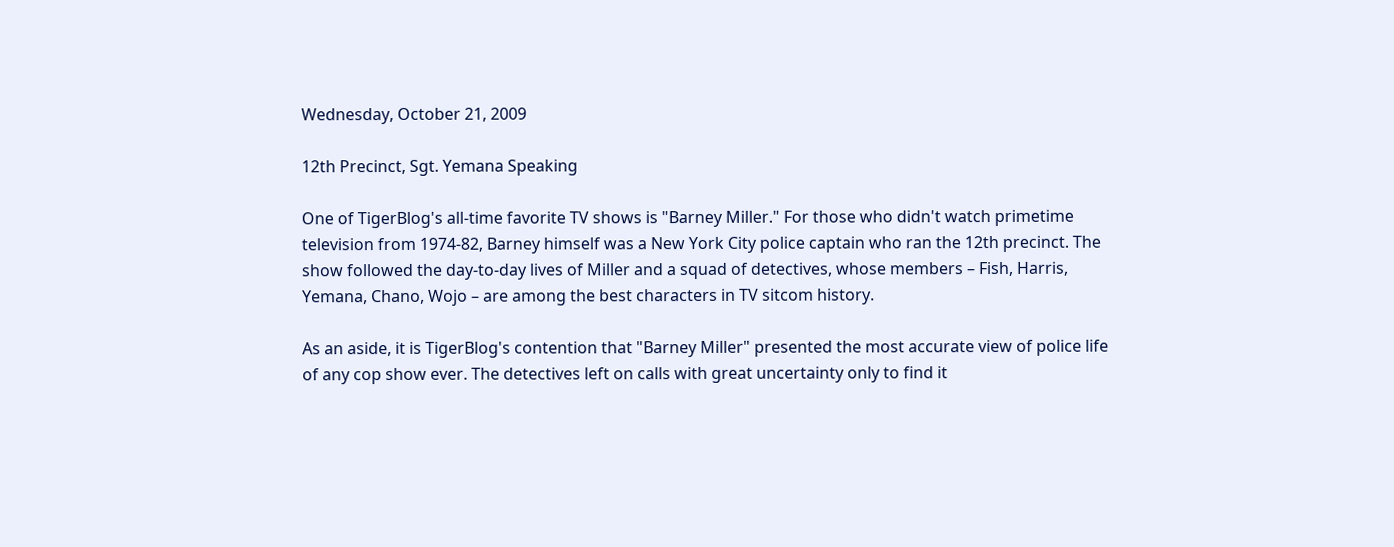Wednesday, October 21, 2009

12th Precinct, Sgt. Yemana Speaking

One of TigerBlog's all-time favorite TV shows is "Barney Miller." For those who didn't watch primetime television from 1974-82, Barney himself was a New York City police captain who ran the 12th precinct. The show followed the day-to-day lives of Miller and a squad of detectives, whose members – Fish, Harris, Yemana, Chano, Wojo – are among the best characters in TV sitcom history.

As an aside, it is TigerBlog's contention that "Barney Miller" presented the most accurate view of police life of any cop show ever. The detectives left on calls with great uncertainty only to find it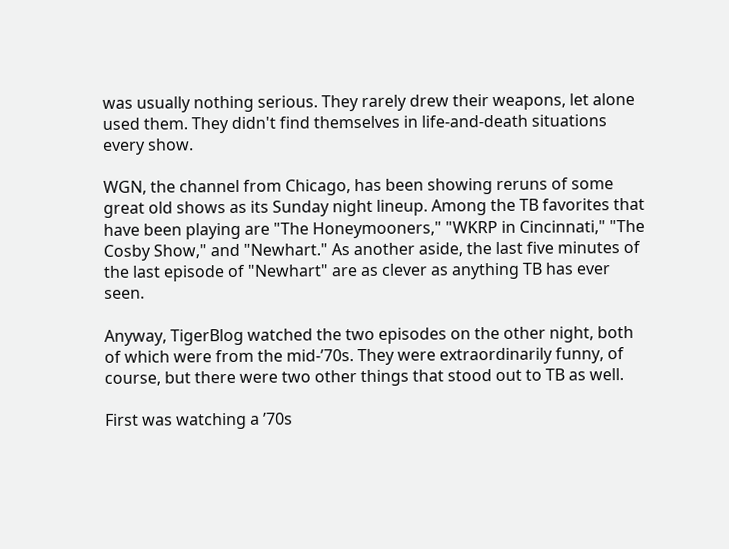was usually nothing serious. They rarely drew their weapons, let alone used them. They didn't find themselves in life-and-death situations every show.

WGN, the channel from Chicago, has been showing reruns of some great old shows as its Sunday night lineup. Among the TB favorites that have been playing are "The Honeymooners," "WKRP in Cincinnati," "The Cosby Show," and "Newhart." As another aside, the last five minutes of the last episode of "Newhart" are as clever as anything TB has ever seen.

Anyway, TigerBlog watched the two episodes on the other night, both of which were from the mid-’70s. They were extraordinarily funny, of course, but there were two other things that stood out to TB as well.

First was watching a ’70s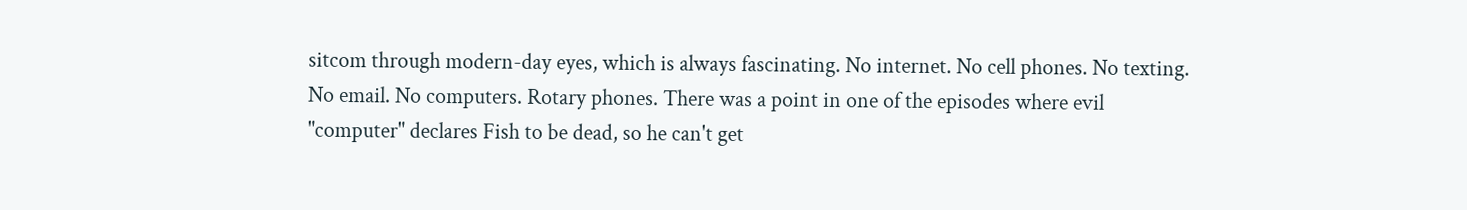sitcom through modern-day eyes, which is always fascinating. No internet. No cell phones. No texting. No email. No computers. Rotary phones. There was a point in one of the episodes where evil "computer" declares Fish to be dead, so he can't get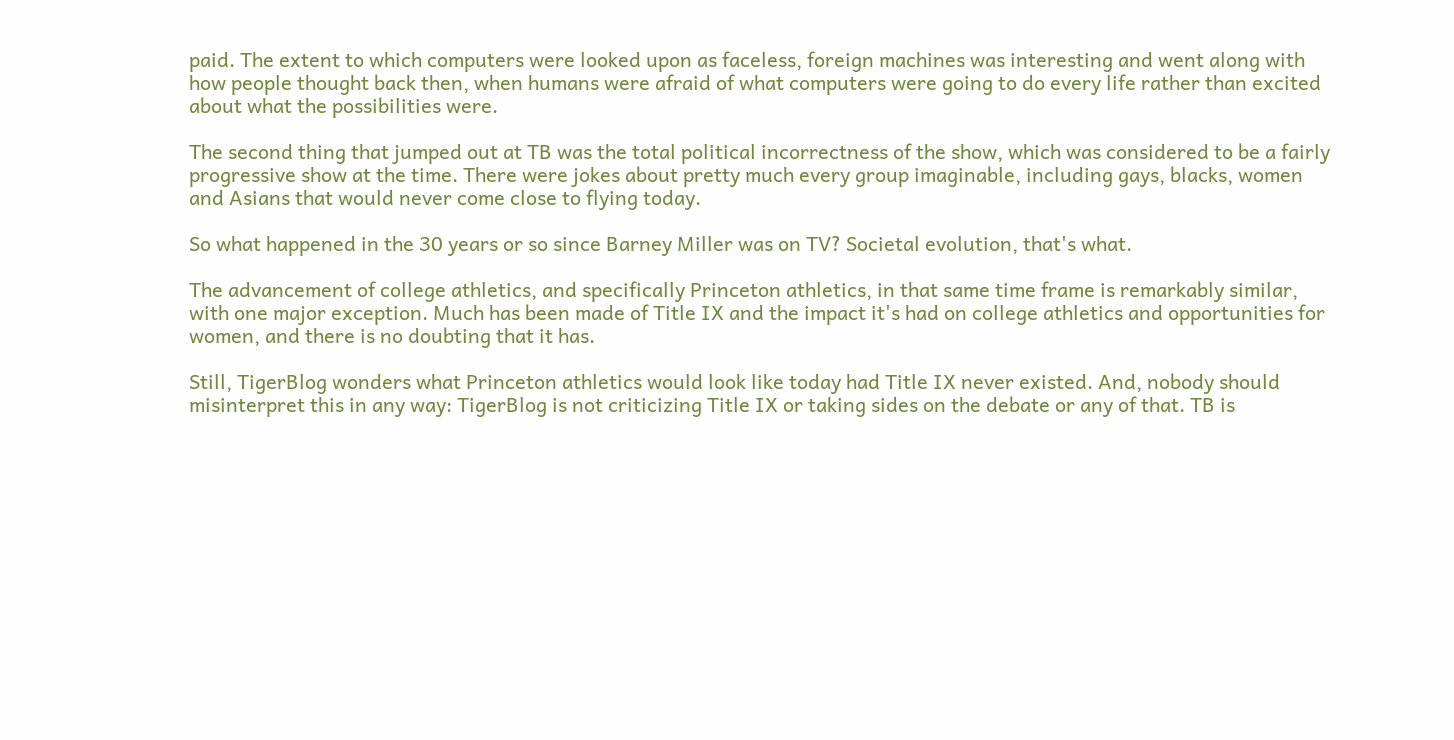paid. The extent to which computers were looked upon as faceless, foreign machines was interesting and went along with how people thought back then, when humans were afraid of what computers were going to do every life rather than excited about what the possibilities were.

The second thing that jumped out at TB was the total political incorrectness of the show, which was considered to be a fairly progressive show at the time. There were jokes about pretty much every group imaginable, including gays, blacks, women and Asians that would never come close to flying today.

So what happened in the 30 years or so since Barney Miller was on TV? Societal evolution, that's what.

The advancement of college athletics, and specifically Princeton athletics, in that same time frame is remarkably similar, with one major exception. Much has been made of Title IX and the impact it's had on college athletics and opportunities for women, and there is no doubting that it has.

Still, TigerBlog wonders what Princeton athletics would look like today had Title IX never existed. And, nobody should misinterpret this in any way: TigerBlog is not criticizing Title IX or taking sides on the debate or any of that. TB is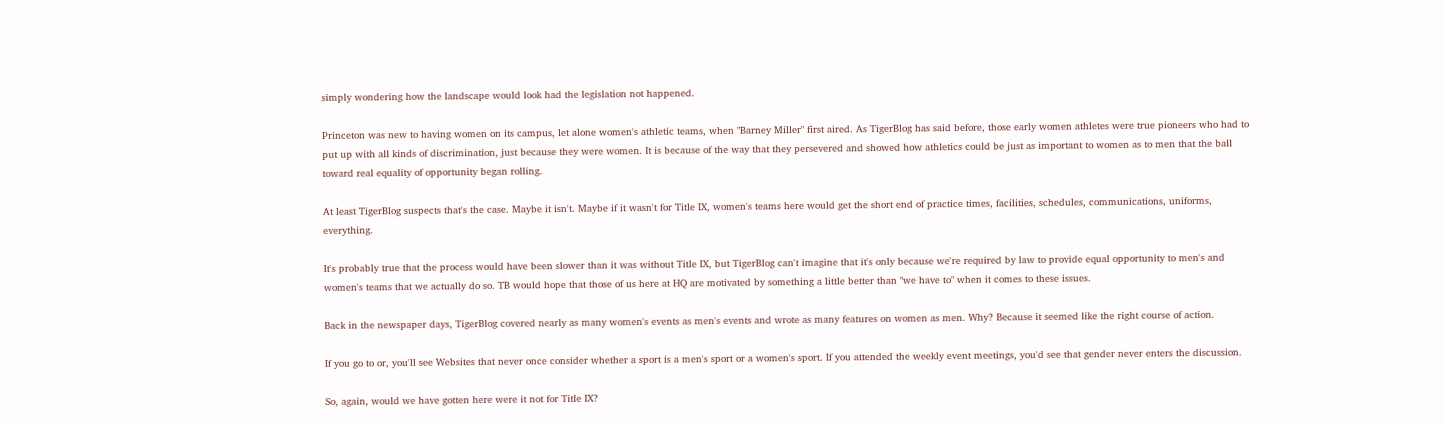simply wondering how the landscape would look had the legislation not happened.

Princeton was new to having women on its campus, let alone women's athletic teams, when "Barney Miller" first aired. As TigerBlog has said before, those early women athletes were true pioneers who had to put up with all kinds of discrimination, just because they were women. It is because of the way that they persevered and showed how athletics could be just as important to women as to men that the ball toward real equality of opportunity began rolling.

At least TigerBlog suspects that's the case. Maybe it isn't. Maybe if it wasn't for Title IX, women's teams here would get the short end of practice times, facilities, schedules, communications, uniforms, everything.

It's probably true that the process would have been slower than it was without Title IX, but TigerBlog can't imagine that it's only because we're required by law to provide equal opportunity to men's and women's teams that we actually do so. TB would hope that those of us here at HQ are motivated by something a little better than "we have to" when it comes to these issues.

Back in the newspaper days, TigerBlog covered nearly as many women's events as men's events and wrote as many features on women as men. Why? Because it seemed like the right course of action.

If you go to or, you'll see Websites that never once consider whether a sport is a men's sport or a women's sport. If you attended the weekly event meetings, you'd see that gender never enters the discussion.

So, again, would we have gotten here were it not for Title IX?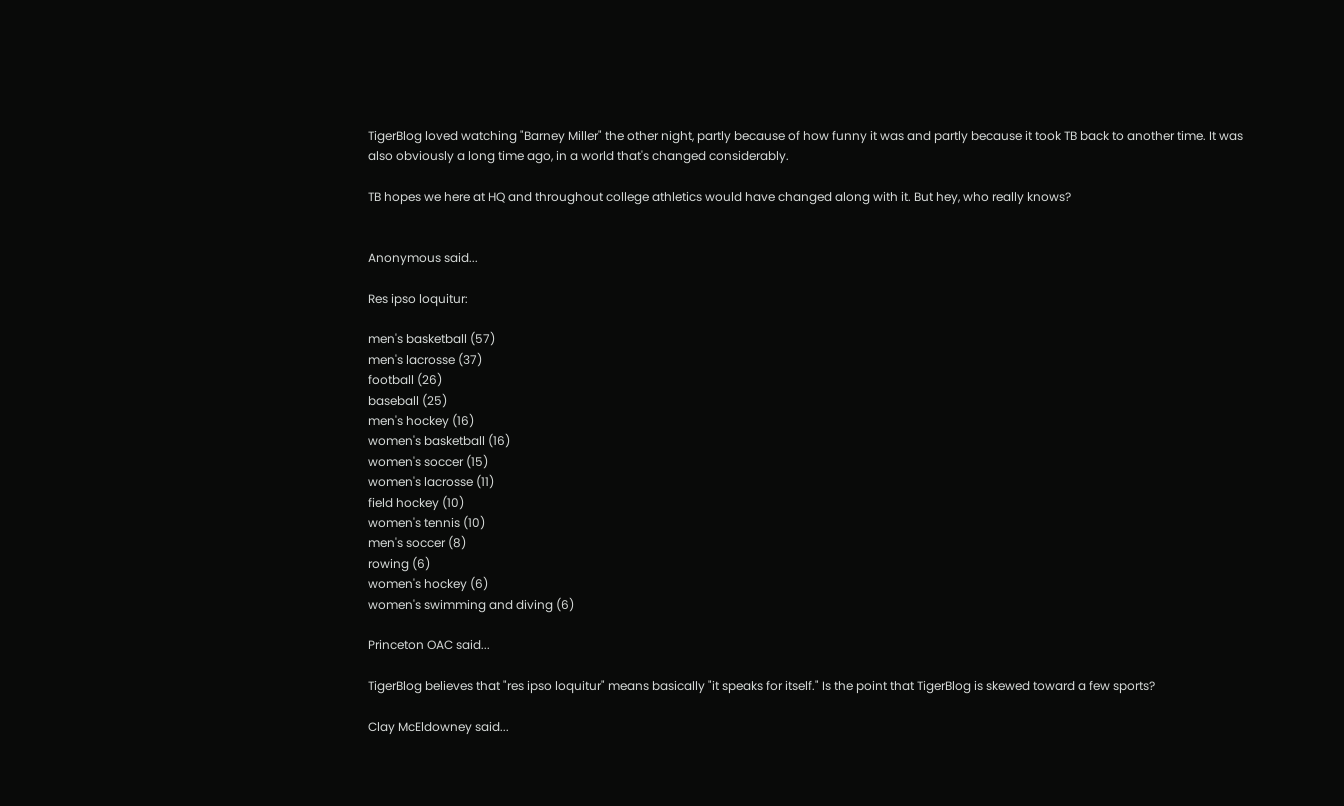TigerBlog loved watching "Barney Miller" the other night, partly because of how funny it was and partly because it took TB back to another time. It was also obviously a long time ago, in a world that's changed considerably.

TB hopes we here at HQ and throughout college athletics would have changed along with it. But hey, who really knows?


Anonymous said...

Res ipso loquitur:

men's basketball (57)
men's lacrosse (37)
football (26)
baseball (25)
men's hockey (16)
women's basketball (16)
women's soccer (15)
women's lacrosse (11)
field hockey (10)
women's tennis (10)
men's soccer (8)
rowing (6)
women's hockey (6)
women's swimming and diving (6)

Princeton OAC said...

TigerBlog believes that "res ipso loquitur" means basically "it speaks for itself." Is the point that TigerBlog is skewed toward a few sports?

Clay McEldowney said...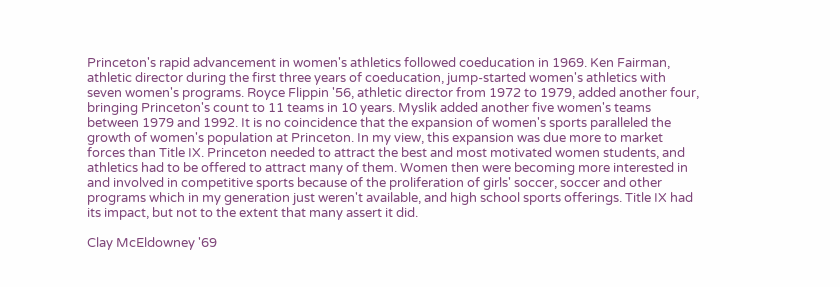Princeton's rapid advancement in women's athletics followed coeducation in 1969. Ken Fairman, athletic director during the first three years of coeducation, jump-started women's athletics with seven women's programs. Royce Flippin '56, athletic director from 1972 to 1979, added another four, bringing Princeton's count to 11 teams in 10 years. Myslik added another five women's teams between 1979 and 1992. It is no coincidence that the expansion of women's sports paralleled the growth of women's population at Princeton. In my view, this expansion was due more to market forces than Title IX. Princeton needed to attract the best and most motivated women students, and athletics had to be offered to attract many of them. Women then were becoming more interested in and involved in competitive sports because of the proliferation of girls' soccer, soccer and other programs which in my generation just weren't available, and high school sports offerings. Title IX had its impact, but not to the extent that many assert it did.

Clay McEldowney '69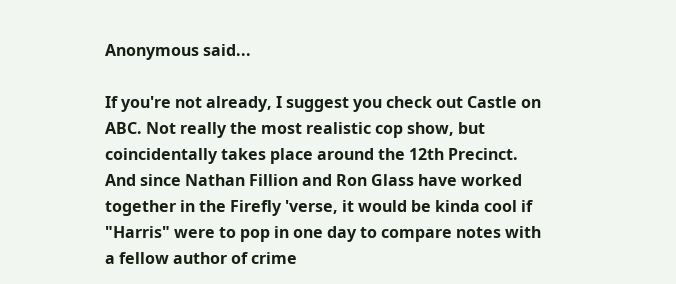Anonymous said...

If you're not already, I suggest you check out Castle on ABC. Not really the most realistic cop show, but coincidentally takes place around the 12th Precinct. And since Nathan Fillion and Ron Glass have worked together in the Firefly 'verse, it would be kinda cool if "Harris" were to pop in one day to compare notes with a fellow author of crime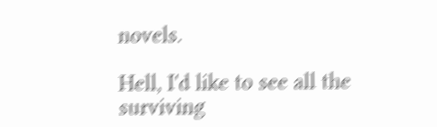novels.

Hell, I'd like to see all the surviving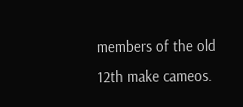members of the old 12th make cameos.